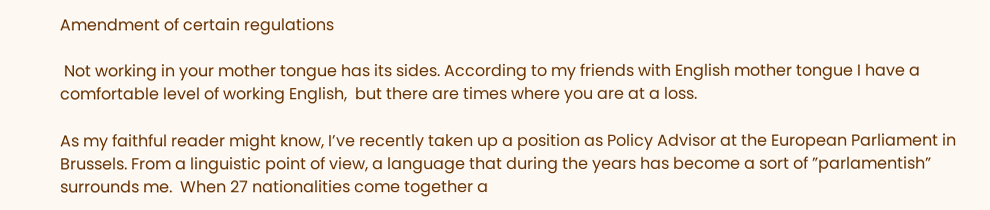Amendment of certain regulations

 Not working in your mother tongue has its sides. According to my friends with English mother tongue I have a comfortable level of working English,  but there are times where you are at a loss.

As my faithful reader might know, I’ve recently taken up a position as Policy Advisor at the European Parliament in Brussels. From a linguistic point of view, a language that during the years has become a sort of ”parlamentish” surrounds me.  When 27 nationalities come together a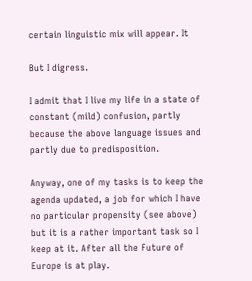certain linguistic mix will appear. It

But I digress.

I admit that I live my life in a state of constant (mild) confusion, partly because the above language issues and partly due to predisposition.

Anyway, one of my tasks is to keep the agenda updated, a job for which I have no particular propensity (see above) but it is a rather important task so I keep at it. After all the Future of Europe is at play.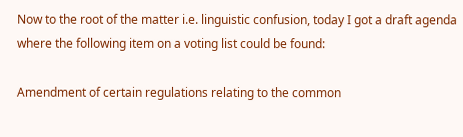Now to the root of the matter i.e. linguistic confusion, today I got a draft agenda where the following item on a voting list could be found:

Amendment of certain regulations relating to the common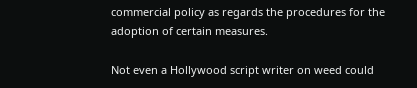commercial policy as regards the procedures for the adoption of certain measures.

Not even a Hollywood script writer on weed could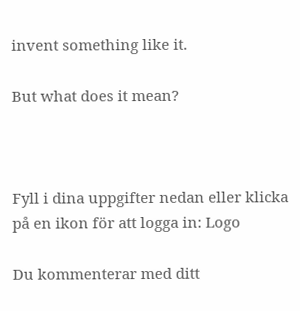invent something like it.

But what does it mean?



Fyll i dina uppgifter nedan eller klicka på en ikon för att logga in: Logo

Du kommenterar med ditt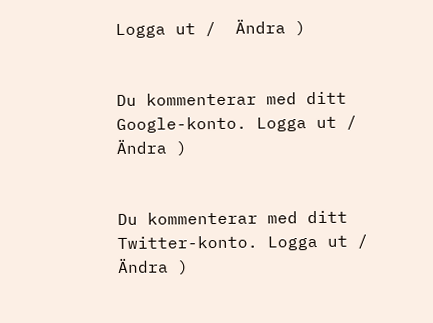Logga ut /  Ändra )


Du kommenterar med ditt Google-konto. Logga ut /  Ändra )


Du kommenterar med ditt Twitter-konto. Logga ut /  Ändra )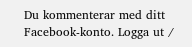Du kommenterar med ditt Facebook-konto. Logga ut /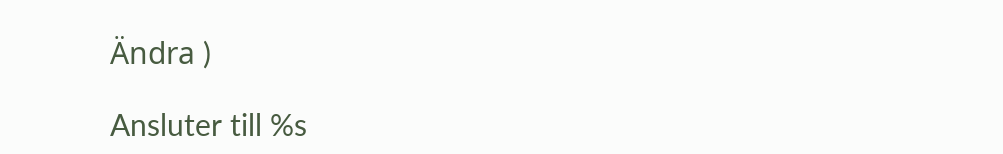Ändra )

Ansluter till %s